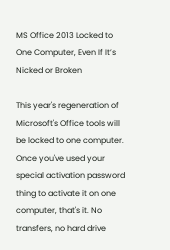MS Office 2013 Locked to One Computer, Even If It’s Nicked or Broken

This year's regeneration of Microsoft's Office tools will be locked to one computer. Once you've used your special activation password thing to activate it on one computer, that's it. No transfers, no hard drive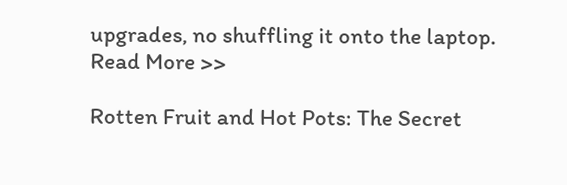upgrades, no shuffling it onto the laptop. Read More >>

Rotten Fruit and Hot Pots: The Secret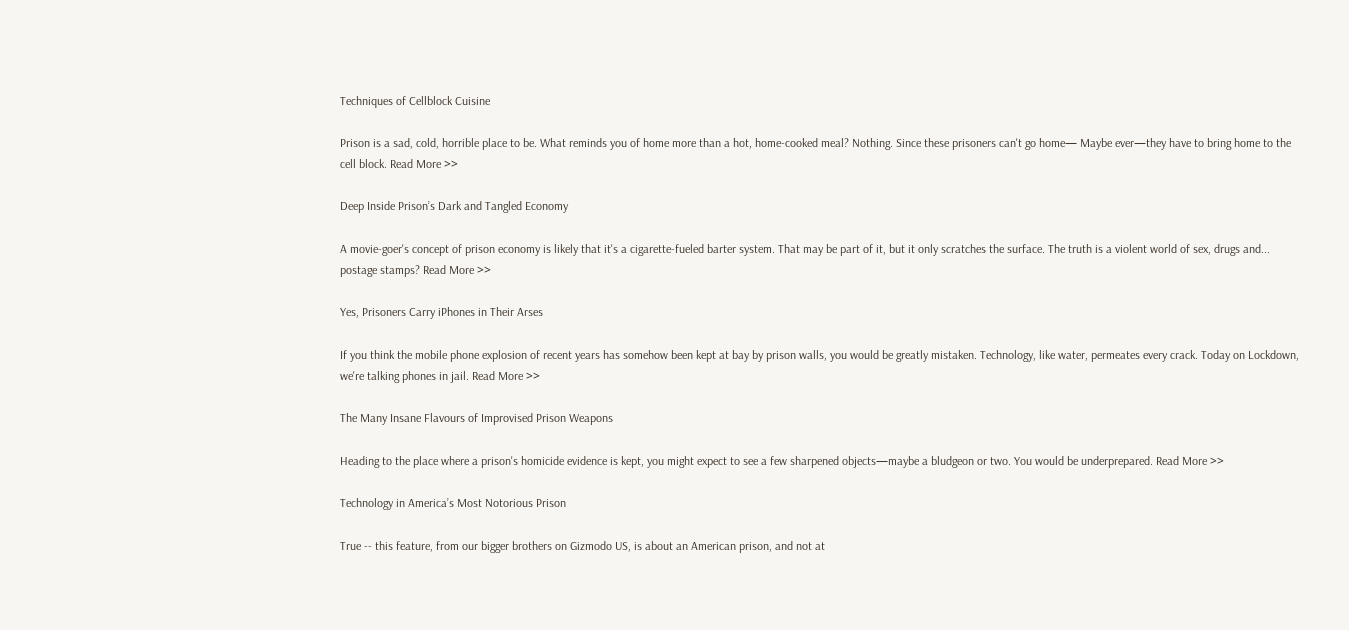Techniques of Cellblock Cuisine

Prison is a sad, cold, horrible place to be. What reminds you of home more than a hot, home-cooked meal? Nothing. Since these prisoners can't go home— Maybe ever—they have to bring home to the cell block. Read More >>

Deep Inside Prison’s Dark and Tangled Economy

A movie-goer's concept of prison economy is likely that it's a cigarette-fueled barter system. That may be part of it, but it only scratches the surface. The truth is a violent world of sex, drugs and... postage stamps? Read More >>

Yes, Prisoners Carry iPhones in Their Arses

If you think the mobile phone explosion of recent years has somehow been kept at bay by prison walls, you would be greatly mistaken. Technology, like water, permeates every crack. Today on Lockdown, we're talking phones in jail. Read More >>

The Many Insane Flavours of Improvised Prison Weapons

Heading to the place where a prison's homicide evidence is kept, you might expect to see a few sharpened objects—maybe a bludgeon or two. You would be underprepared. Read More >>

Technology in America’s Most Notorious Prison

True -- this feature, from our bigger brothers on Gizmodo US, is about an American prison, and not at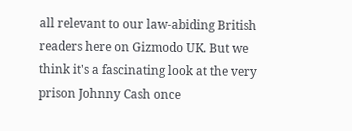all relevant to our law-abiding British readers here on Gizmodo UK. But we think it's a fascinating look at the very prison Johnny Cash once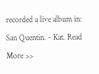recorded a live album in: San Quentin. - Kat. Read More >>